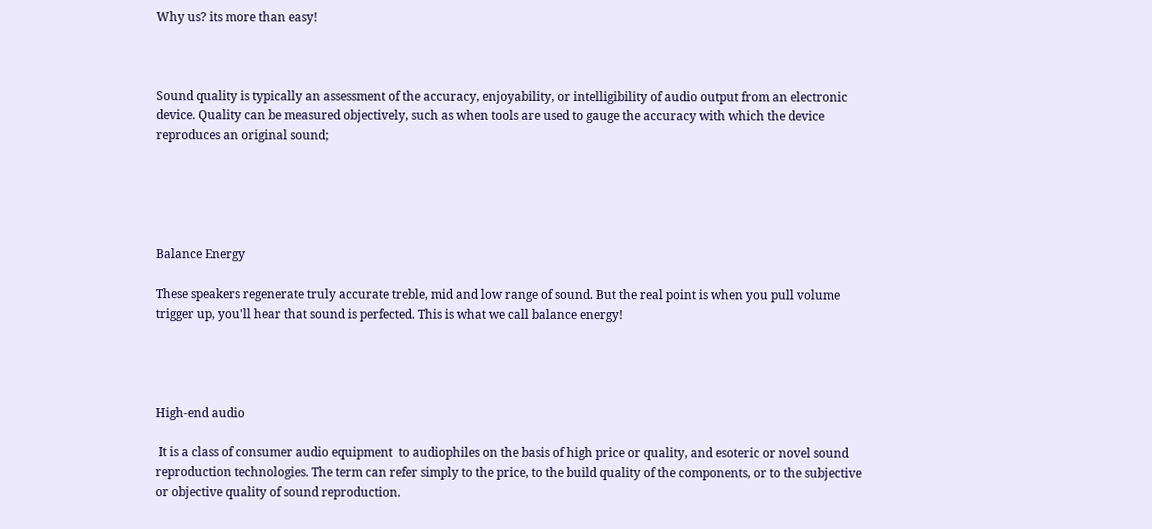Why us? its more than easy!



Sound quality is typically an assessment of the accuracy, enjoyability, or intelligibility of audio output from an electronic device. Quality can be measured objectively, such as when tools are used to gauge the accuracy with which the device reproduces an original sound;





Balance Energy

These speakers regenerate truly accurate treble, mid and low range of sound. But the real point is when you pull volume trigger up, you'll hear that sound is perfected. This is what we call balance energy!




High-end audio

 It is a class of consumer audio equipment  to audiophiles on the basis of high price or quality, and esoteric or novel sound reproduction technologies. The term can refer simply to the price, to the build quality of the components, or to the subjective or objective quality of sound reproduction.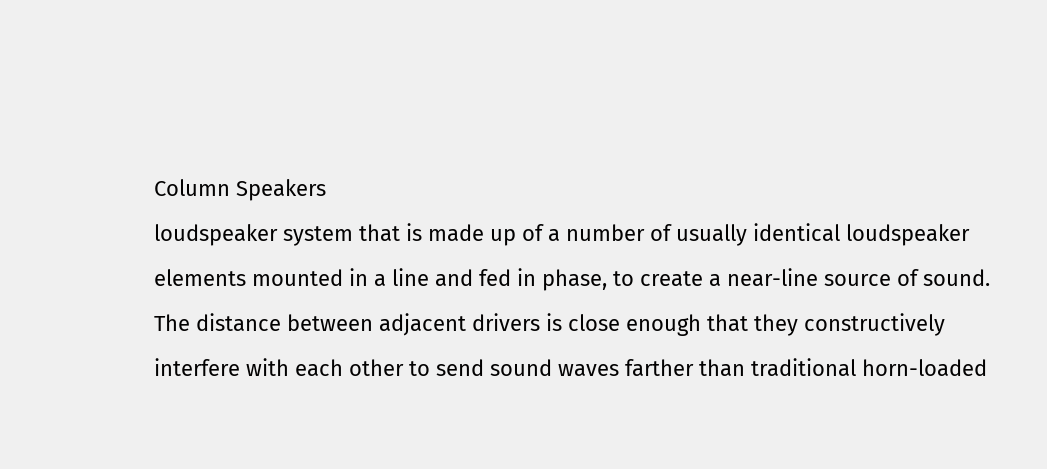Column Speakers
loudspeaker system that is made up of a number of usually identical loudspeaker elements mounted in a line and fed in phase, to create a near-line source of sound. The distance between adjacent drivers is close enough that they constructively interfere with each other to send sound waves farther than traditional horn-loaded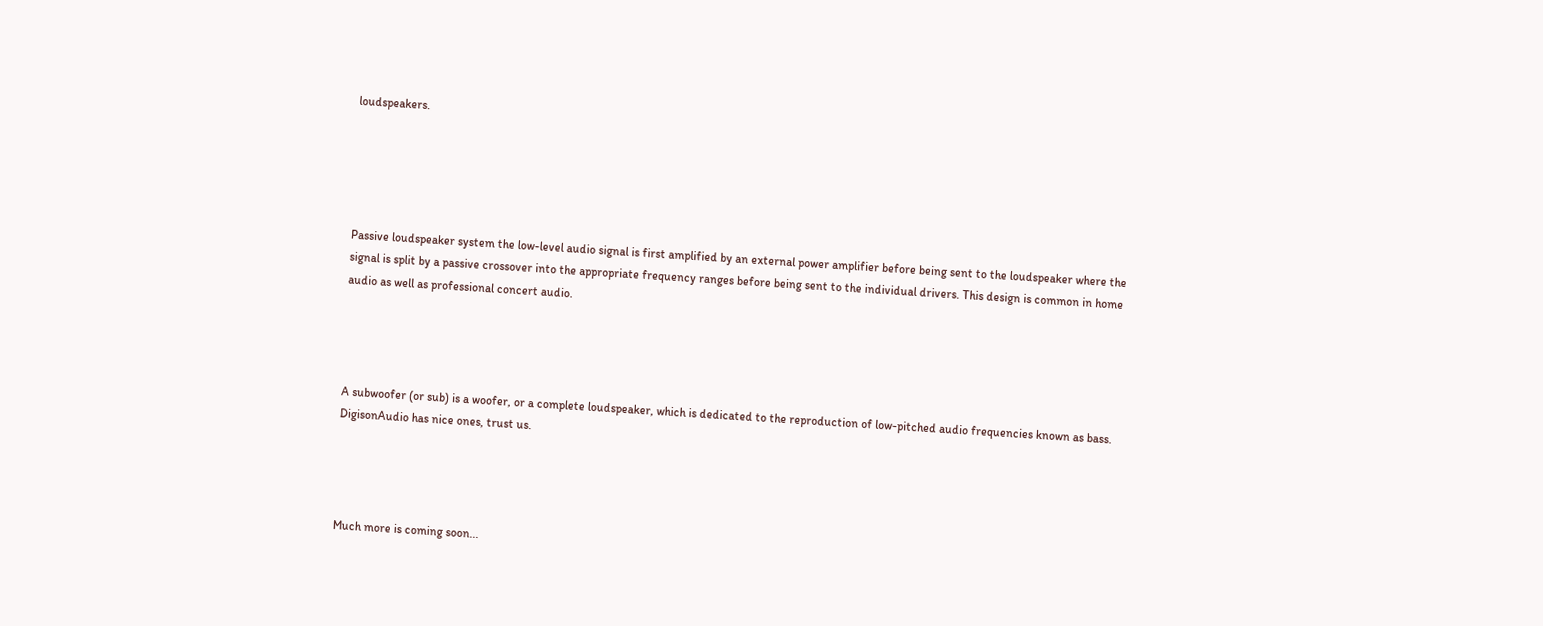loudspeakers.





Passive loudspeaker system the low-level audio signal is first amplified by an external power amplifier before being sent to the loudspeaker where the signal is split by a passive crossover into the appropriate frequency ranges before being sent to the individual drivers. This design is common in home audio as well as professional concert audio.




A subwoofer (or sub) is a woofer, or a complete loudspeaker, which is dedicated to the reproduction of low-pitched audio frequencies known as bass. DigisonAudio has nice ones, trust us.




Much more is coming soon...